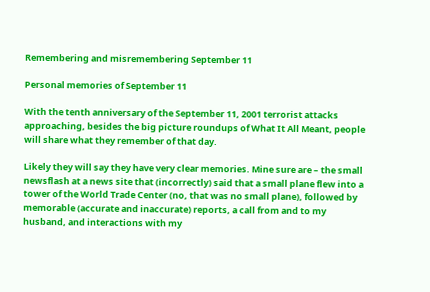Remembering and misremembering September 11

Personal memories of September 11

With the tenth anniversary of the September 11, 2001 terrorist attacks approaching, besides the big picture roundups of What It All Meant, people will share what they remember of that day.

Likely they will say they have very clear memories. Mine sure are – the small newsflash at a news site that (incorrectly) said that a small plane flew into a tower of the World Trade Center (no, that was no small plane), followed by memorable (accurate and inaccurate) reports, a call from and to my husband, and interactions with my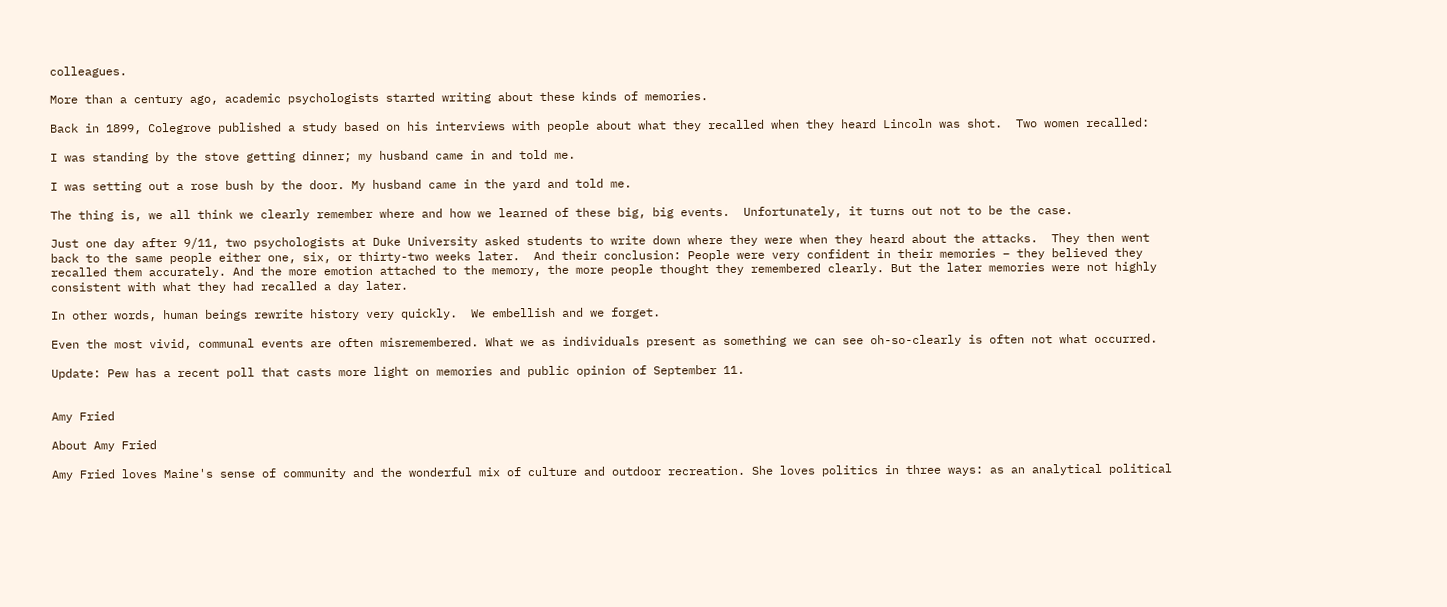colleagues.

More than a century ago, academic psychologists started writing about these kinds of memories.

Back in 1899, Colegrove published a study based on his interviews with people about what they recalled when they heard Lincoln was shot.  Two women recalled:

I was standing by the stove getting dinner; my husband came in and told me.

I was setting out a rose bush by the door. My husband came in the yard and told me.

The thing is, we all think we clearly remember where and how we learned of these big, big events.  Unfortunately, it turns out not to be the case.

Just one day after 9/11, two psychologists at Duke University asked students to write down where they were when they heard about the attacks.  They then went back to the same people either one, six, or thirty-two weeks later.  And their conclusion: People were very confident in their memories – they believed they recalled them accurately. And the more emotion attached to the memory, the more people thought they remembered clearly. But the later memories were not highly consistent with what they had recalled a day later.

In other words, human beings rewrite history very quickly.  We embellish and we forget.

Even the most vivid, communal events are often misremembered. What we as individuals present as something we can see oh-so-clearly is often not what occurred.

Update: Pew has a recent poll that casts more light on memories and public opinion of September 11.


Amy Fried

About Amy Fried

Amy Fried loves Maine's sense of community and the wonderful mix of culture and outdoor recreation. She loves politics in three ways: as an analytical political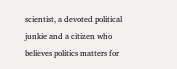scientist, a devoted political junkie and a citizen who believes politics matters for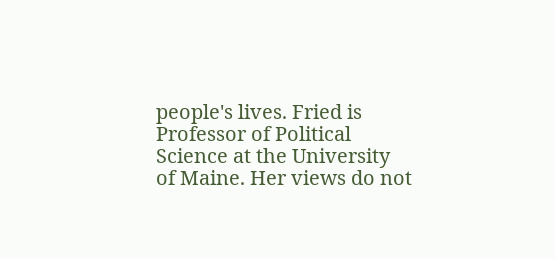people's lives. Fried is Professor of Political Science at the University of Maine. Her views do not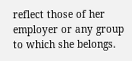reflect those of her employer or any group to which she belongs.